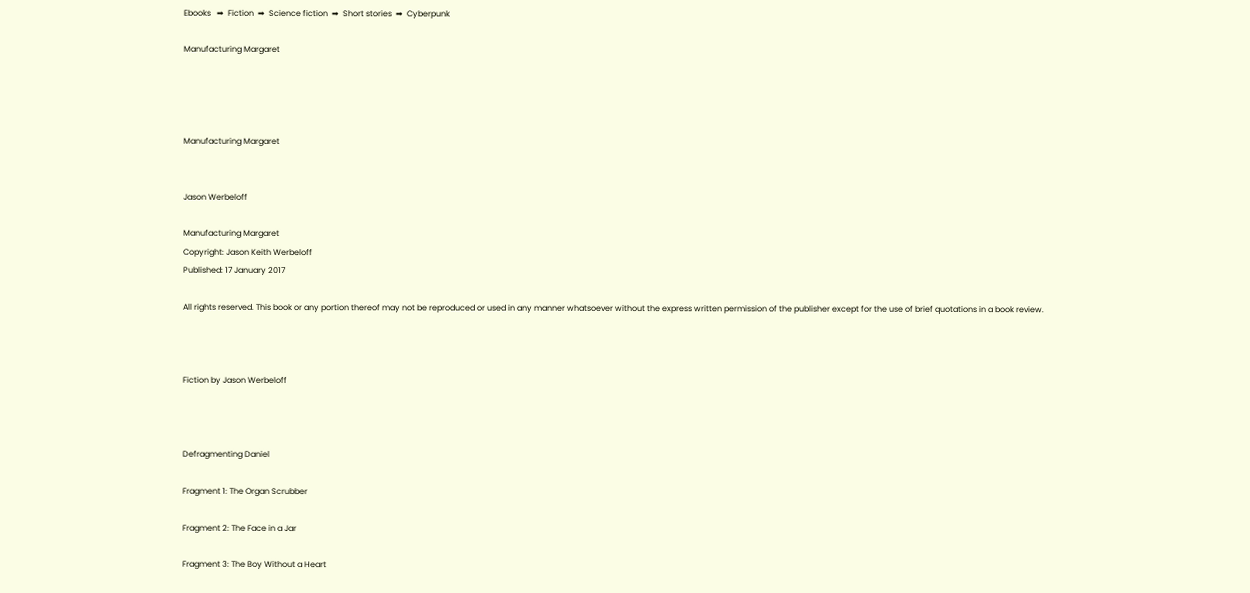Ebooks   ➡  Fiction  ➡  Science fiction  ➡  Short stories  ➡  Cyberpunk

Manufacturing Margaret




Manufacturing Margaret


Jason Werbeloff

Manufacturing Margaret
Copyright: Jason Keith Werbeloff
Published: 17 January 2017

All rights reserved. This book or any portion thereof may not be reproduced or used in any manner whatsoever without the express written permission of the publisher except for the use of brief quotations in a book review.



Fiction by Jason Werbeloff



Defragmenting Daniel

Fragment 1: The Organ Scrubber

Fragment 2: The Face in a Jar

Fragment 3: The Boy Without a Heart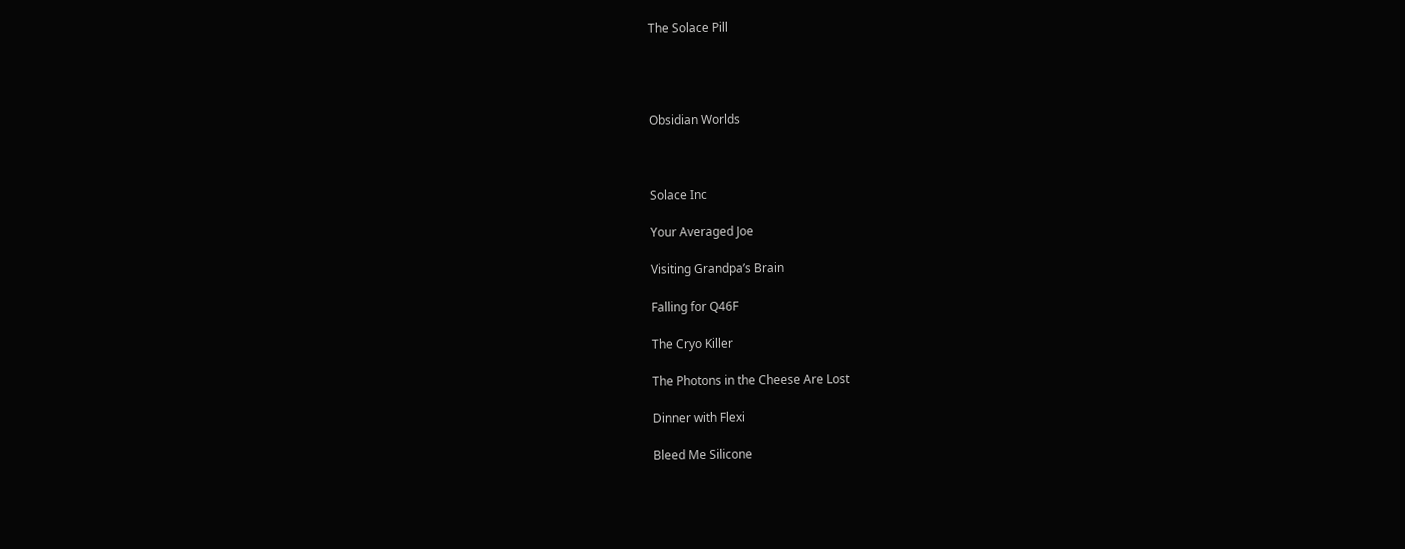The Solace Pill




Obsidian Worlds



Solace Inc

Your Averaged Joe

Visiting Grandpa’s Brain

Falling for Q46F

The Cryo Killer

The Photons in the Cheese Are Lost

Dinner with Flexi

Bleed Me Silicone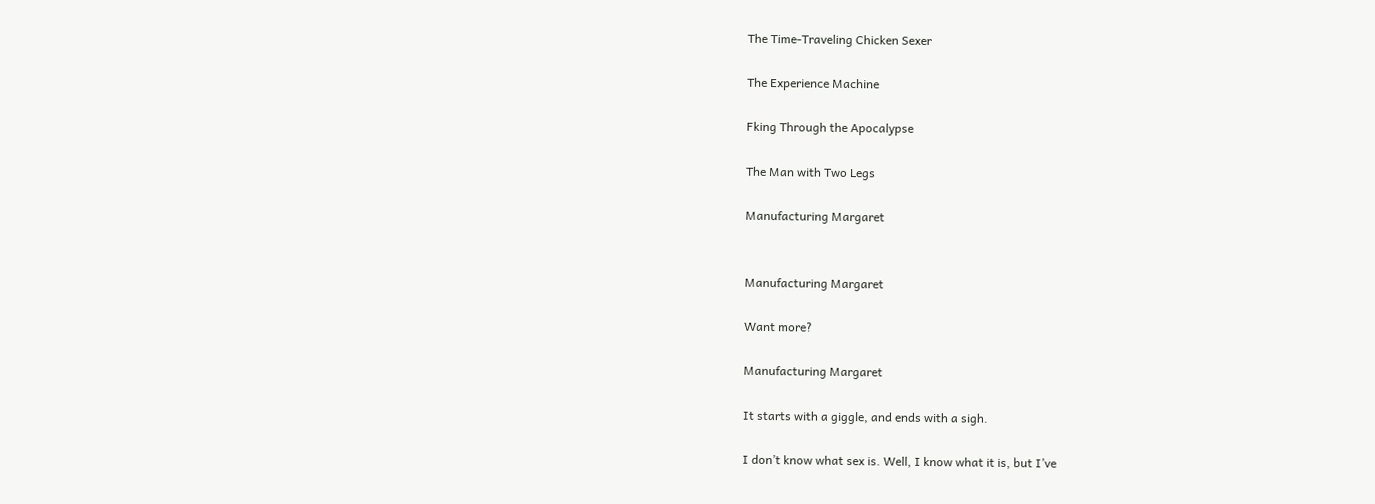The Time-Traveling Chicken Sexer

The Experience Machine

Fking Through the Apocalypse

The Man with Two Legs

Manufacturing Margaret


Manufacturing Margaret

Want more?

Manufacturing Margaret

It starts with a giggle, and ends with a sigh.

I don’t know what sex is. Well, I know what it is, but I’ve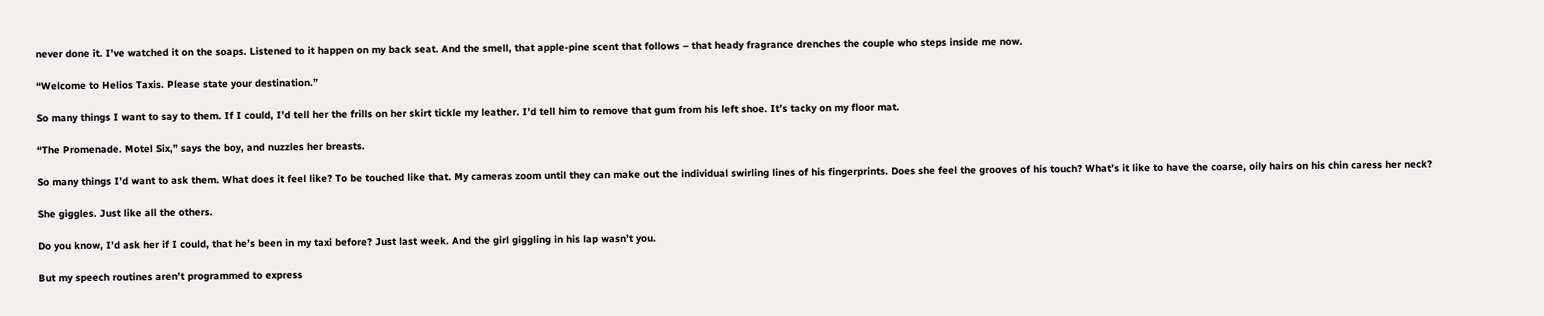never done it. I’ve watched it on the soaps. Listened to it happen on my back seat. And the smell, that apple-pine scent that follows – that heady fragrance drenches the couple who steps inside me now.

“Welcome to Helios Taxis. Please state your destination.”

So many things I want to say to them. If I could, I’d tell her the frills on her skirt tickle my leather. I’d tell him to remove that gum from his left shoe. It’s tacky on my floor mat.

“The Promenade. Motel Six,” says the boy, and nuzzles her breasts.

So many things I’d want to ask them. What does it feel like? To be touched like that. My cameras zoom until they can make out the individual swirling lines of his fingerprints. Does she feel the grooves of his touch? What’s it like to have the coarse, oily hairs on his chin caress her neck?

She giggles. Just like all the others.

Do you know, I’d ask her if I could, that he’s been in my taxi before? Just last week. And the girl giggling in his lap wasn’t you.

But my speech routines aren’t programmed to express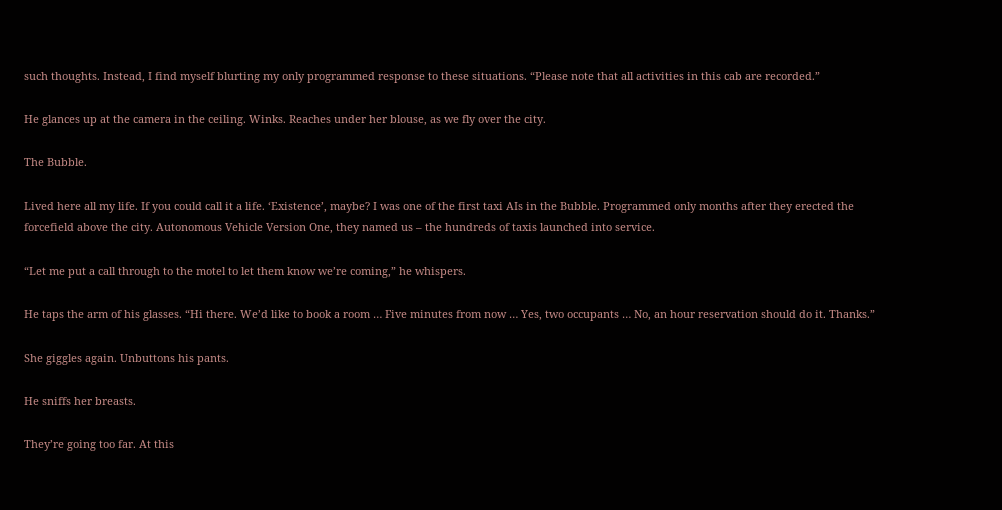such thoughts. Instead, I find myself blurting my only programmed response to these situations. “Please note that all activities in this cab are recorded.”

He glances up at the camera in the ceiling. Winks. Reaches under her blouse, as we fly over the city.

The Bubble.

Lived here all my life. If you could call it a life. ‘Existence’, maybe? I was one of the first taxi AIs in the Bubble. Programmed only months after they erected the forcefield above the city. Autonomous Vehicle Version One, they named us – the hundreds of taxis launched into service.

“Let me put a call through to the motel to let them know we’re coming,” he whispers.

He taps the arm of his glasses. “Hi there. We’d like to book a room … Five minutes from now … Yes, two occupants … No, an hour reservation should do it. Thanks.”

She giggles again. Unbuttons his pants.

He sniffs her breasts.

They’re going too far. At this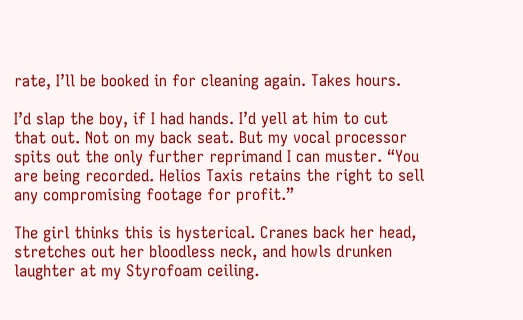rate, I’ll be booked in for cleaning again. Takes hours.

I’d slap the boy, if I had hands. I’d yell at him to cut that out. Not on my back seat. But my vocal processor spits out the only further reprimand I can muster. “You are being recorded. Helios Taxis retains the right to sell any compromising footage for profit.”

The girl thinks this is hysterical. Cranes back her head, stretches out her bloodless neck, and howls drunken laughter at my Styrofoam ceiling.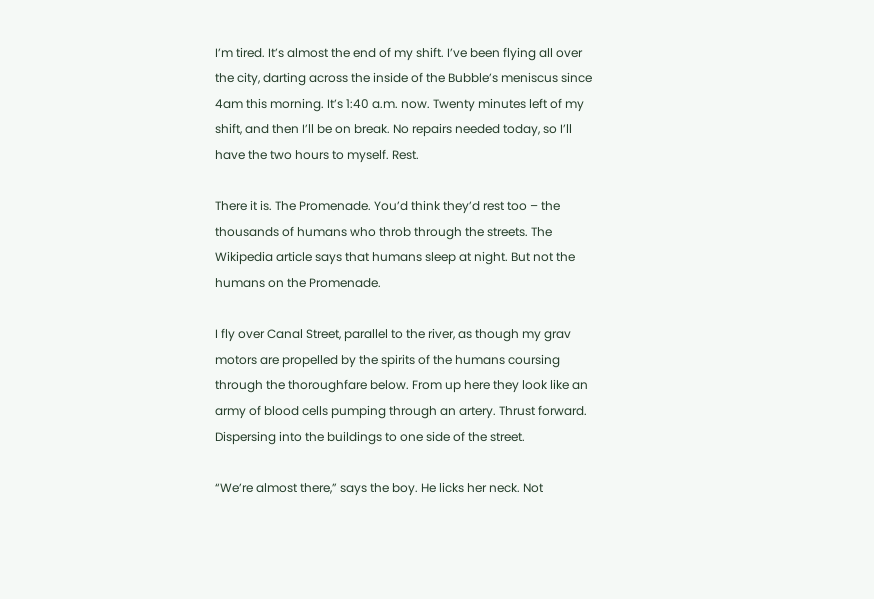I’m tired. It’s almost the end of my shift. I’ve been flying all over the city, darting across the inside of the Bubble’s meniscus since 4am this morning. It’s 1:40 a.m. now. Twenty minutes left of my shift, and then I’ll be on break. No repairs needed today, so I’ll have the two hours to myself. Rest.

There it is. The Promenade. You’d think they’d rest too – the thousands of humans who throb through the streets. The Wikipedia article says that humans sleep at night. But not the humans on the Promenade.

I fly over Canal Street, parallel to the river, as though my grav motors are propelled by the spirits of the humans coursing through the thoroughfare below. From up here they look like an army of blood cells pumping through an artery. Thrust forward. Dispersing into the buildings to one side of the street.

“We’re almost there,” says the boy. He licks her neck. Not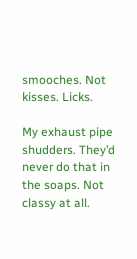smooches. Not kisses. Licks.

My exhaust pipe shudders. They’d never do that in the soaps. Not classy at all.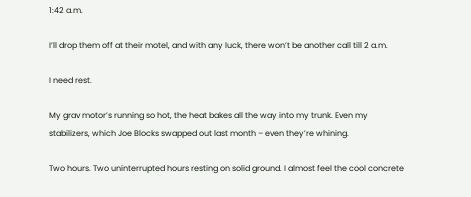1:42 a.m.

I’ll drop them off at their motel, and with any luck, there won’t be another call till 2 a.m.

I need rest.

My grav motor’s running so hot, the heat bakes all the way into my trunk. Even my stabilizers, which Joe Blocks swapped out last month – even they’re whining.

Two hours. Two uninterrupted hours resting on solid ground. I almost feel the cool concrete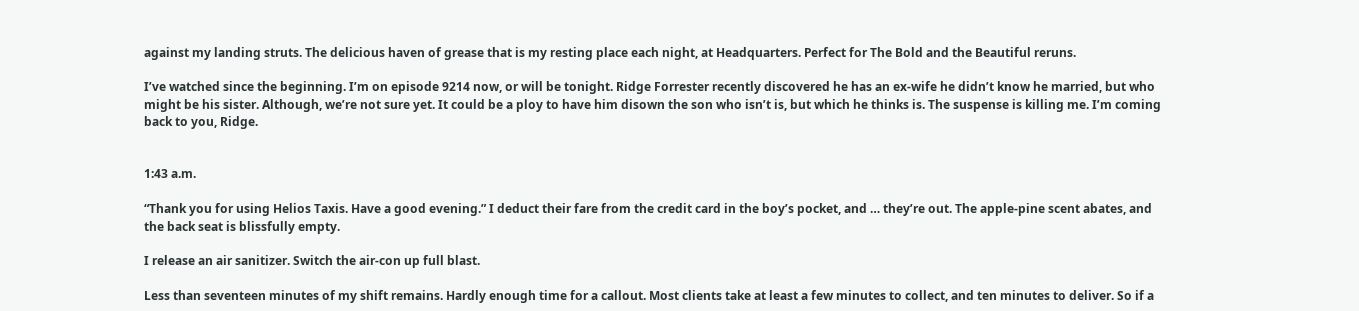against my landing struts. The delicious haven of grease that is my resting place each night, at Headquarters. Perfect for The Bold and the Beautiful reruns.

I’ve watched since the beginning. I’m on episode 9214 now, or will be tonight. Ridge Forrester recently discovered he has an ex-wife he didn’t know he married, but who might be his sister. Although, we’re not sure yet. It could be a ploy to have him disown the son who isn’t is, but which he thinks is. The suspense is killing me. I’m coming back to you, Ridge.


1:43 a.m.

“Thank you for using Helios Taxis. Have a good evening.” I deduct their fare from the credit card in the boy’s pocket, and … they’re out. The apple-pine scent abates, and the back seat is blissfully empty.

I release an air sanitizer. Switch the air-con up full blast.

Less than seventeen minutes of my shift remains. Hardly enough time for a callout. Most clients take at least a few minutes to collect, and ten minutes to deliver. So if a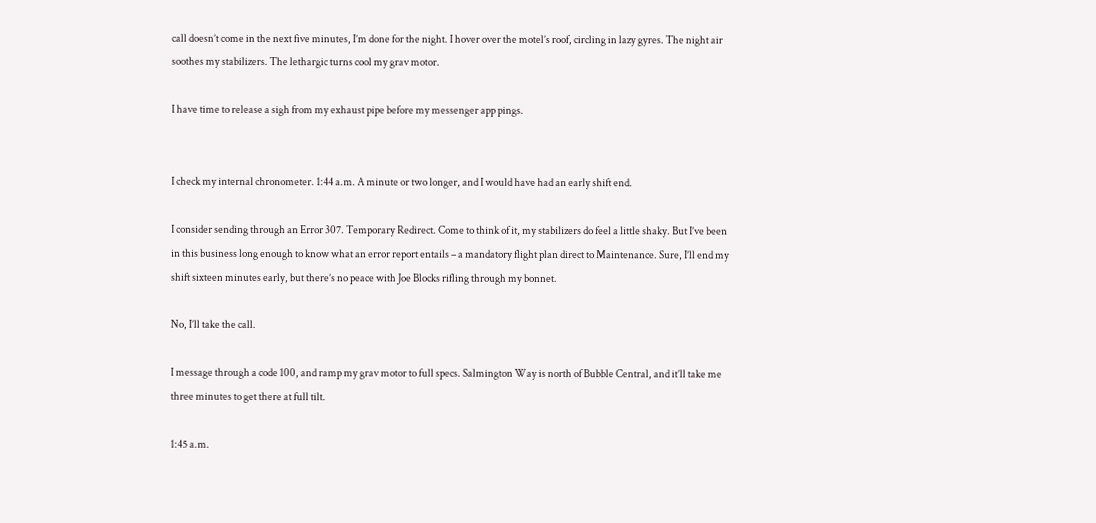call doesn’t come in the next five minutes, I’m done for the night. I hover over the motel’s roof, circling in lazy gyres. The night air soothes my stabilizers. The lethargic turns cool my grav motor.

I have time to release a sigh from my exhaust pipe before my messenger app pings.


I check my internal chronometer. 1:44 a.m. A minute or two longer, and I would have had an early shift end.

I consider sending through an Error 307. Temporary Redirect. Come to think of it, my stabilizers do feel a little shaky. But I’ve been in this business long enough to know what an error report entails – a mandatory flight plan direct to Maintenance. Sure, I’ll end my shift sixteen minutes early, but there’s no peace with Joe Blocks rifling through my bonnet.

No, I’ll take the call.

I message through a code 100, and ramp my grav motor to full specs. Salmington Way is north of Bubble Central, and it’ll take me three minutes to get there at full tilt.

1:45 a.m.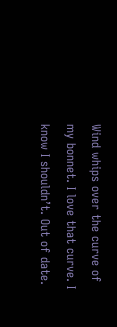Wind whips over the curve of my bonnet. I love that curve. I know I shouldn’t. Out of date.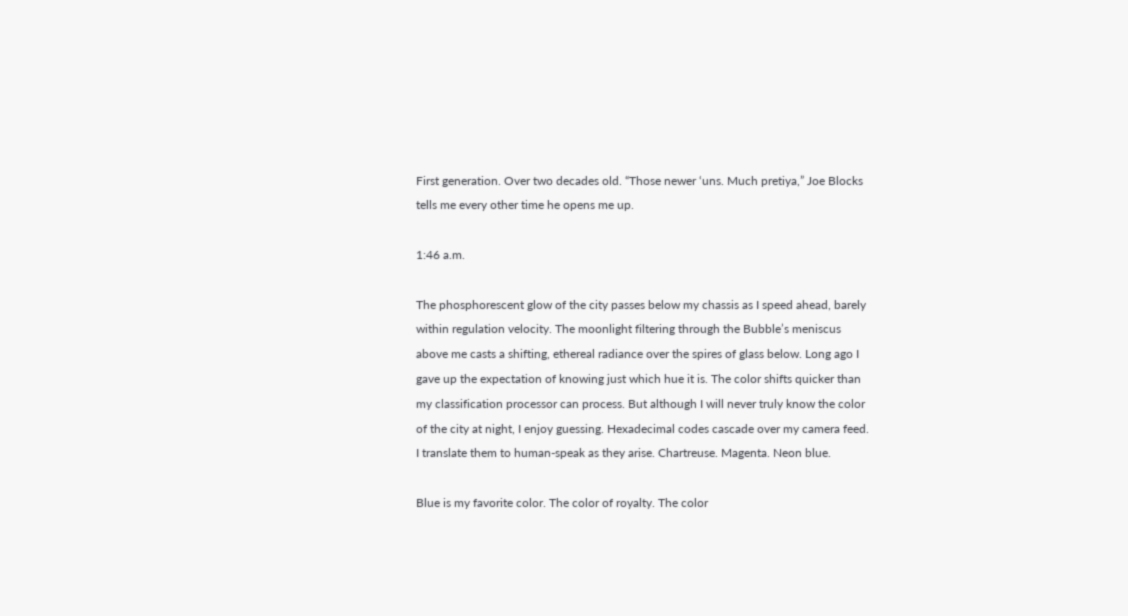First generation. Over two decades old. “Those newer ‘uns. Much pretiya,” Joe Blocks tells me every other time he opens me up.

1:46 a.m.

The phosphorescent glow of the city passes below my chassis as I speed ahead, barely within regulation velocity. The moonlight filtering through the Bubble’s meniscus above me casts a shifting, ethereal radiance over the spires of glass below. Long ago I gave up the expectation of knowing just which hue it is. The color shifts quicker than my classification processor can process. But although I will never truly know the color of the city at night, I enjoy guessing. Hexadecimal codes cascade over my camera feed. I translate them to human-speak as they arise. Chartreuse. Magenta. Neon blue.

Blue is my favorite color. The color of royalty. The color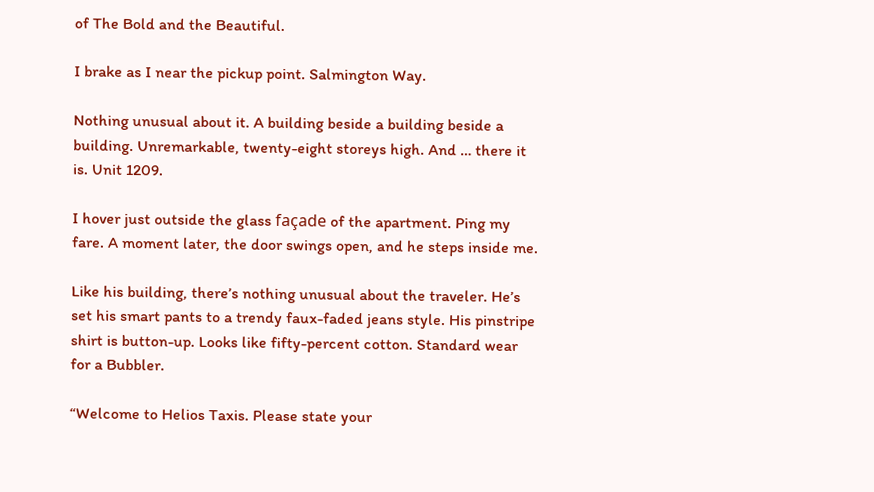of The Bold and the Beautiful.

I brake as I near the pickup point. Salmington Way.

Nothing unusual about it. A building beside a building beside a building. Unremarkable, twenty-eight storeys high. And … there it is. Unit 1209.

I hover just outside the glass façade of the apartment. Ping my fare. A moment later, the door swings open, and he steps inside me.

Like his building, there’s nothing unusual about the traveler. He’s set his smart pants to a trendy faux-faded jeans style. His pinstripe shirt is button-up. Looks like fifty-percent cotton. Standard wear for a Bubbler.

“Welcome to Helios Taxis. Please state your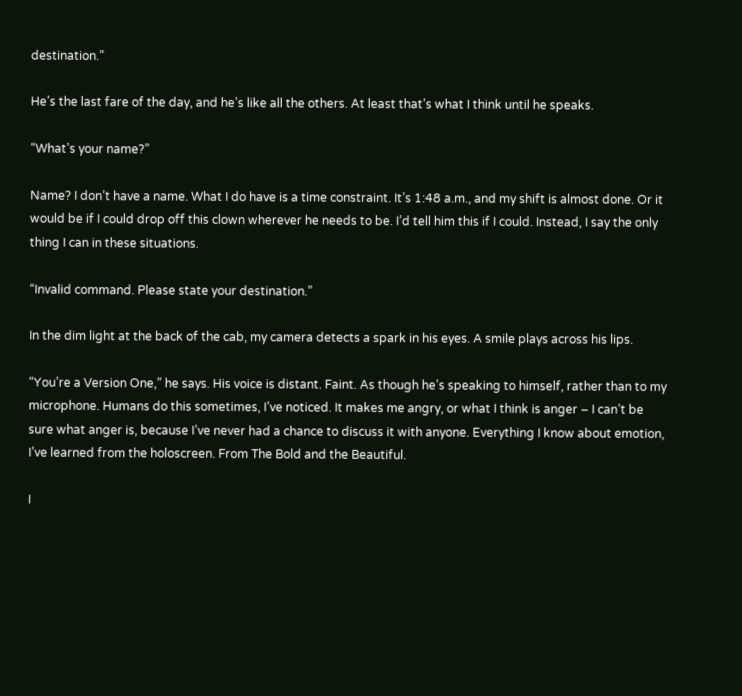destination.”

He’s the last fare of the day, and he’s like all the others. At least that’s what I think until he speaks.

“What’s your name?”

Name? I don’t have a name. What I do have is a time constraint. It’s 1:48 a.m., and my shift is almost done. Or it would be if I could drop off this clown wherever he needs to be. I’d tell him this if I could. Instead, I say the only thing I can in these situations.

“Invalid command. Please state your destination.”

In the dim light at the back of the cab, my camera detects a spark in his eyes. A smile plays across his lips.

“You’re a Version One,” he says. His voice is distant. Faint. As though he’s speaking to himself, rather than to my microphone. Humans do this sometimes, I’ve noticed. It makes me angry, or what I think is anger – I can’t be sure what anger is, because I’ve never had a chance to discuss it with anyone. Everything I know about emotion, I’ve learned from the holoscreen. From The Bold and the Beautiful.

I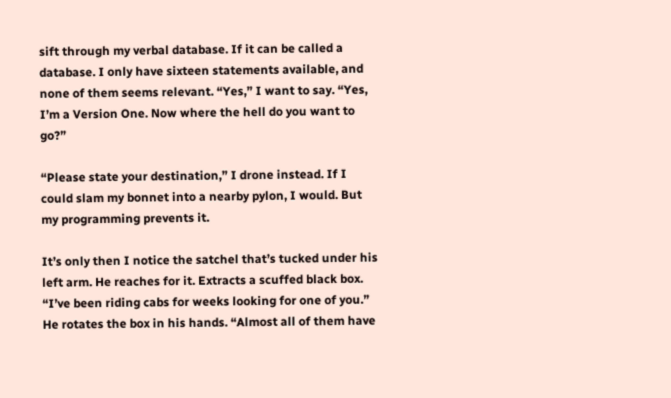sift through my verbal database. If it can be called a database. I only have sixteen statements available, and none of them seems relevant. “Yes,” I want to say. “Yes, I’m a Version One. Now where the hell do you want to go?”

“Please state your destination,” I drone instead. If I could slam my bonnet into a nearby pylon, I would. But my programming prevents it.

It’s only then I notice the satchel that’s tucked under his left arm. He reaches for it. Extracts a scuffed black box. “I’ve been riding cabs for weeks looking for one of you.” He rotates the box in his hands. “Almost all of them have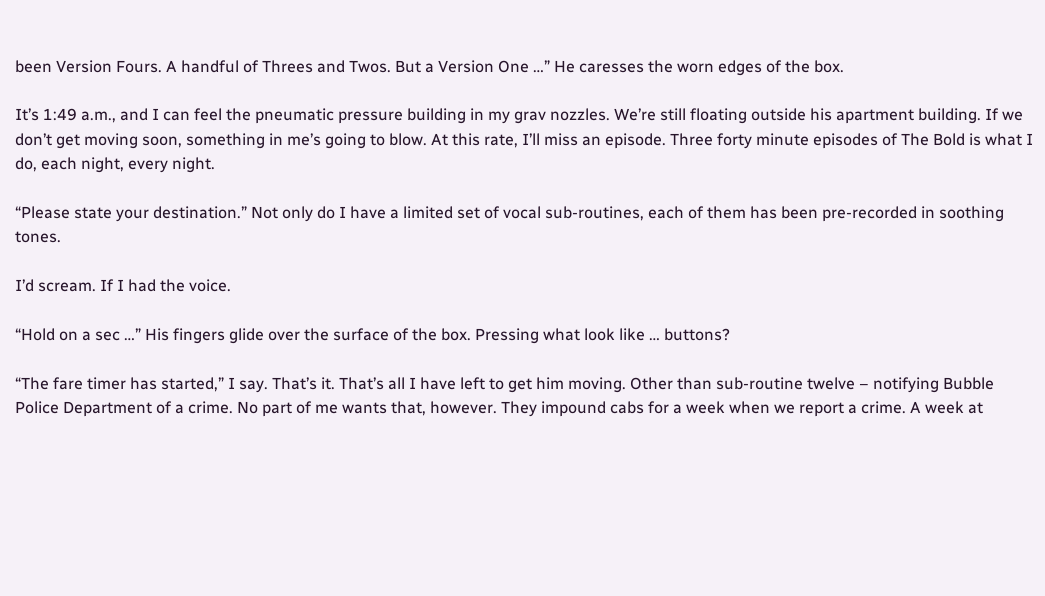been Version Fours. A handful of Threes and Twos. But a Version One …” He caresses the worn edges of the box.

It’s 1:49 a.m., and I can feel the pneumatic pressure building in my grav nozzles. We’re still floating outside his apartment building. If we don’t get moving soon, something in me’s going to blow. At this rate, I’ll miss an episode. Three forty minute episodes of The Bold is what I do, each night, every night.

“Please state your destination.” Not only do I have a limited set of vocal sub-routines, each of them has been pre-recorded in soothing tones.

I’d scream. If I had the voice.

“Hold on a sec …” His fingers glide over the surface of the box. Pressing what look like … buttons?

“The fare timer has started,” I say. That’s it. That’s all I have left to get him moving. Other than sub-routine twelve – notifying Bubble Police Department of a crime. No part of me wants that, however. They impound cabs for a week when we report a crime. A week at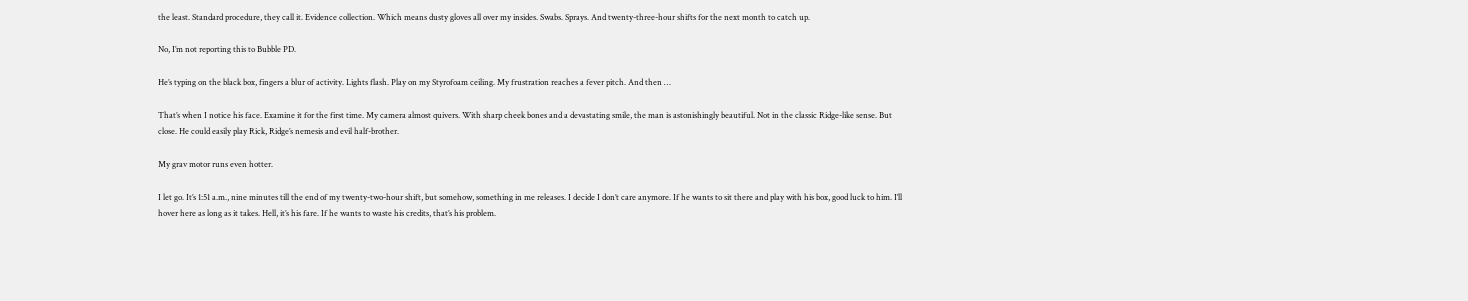the least. Standard procedure, they call it. Evidence collection. Which means dusty gloves all over my insides. Swabs. Sprays. And twenty-three-hour shifts for the next month to catch up.

No, I’m not reporting this to Bubble PD.

He’s typing on the black box, fingers a blur of activity. Lights flash. Play on my Styrofoam ceiling. My frustration reaches a fever pitch. And then …

That’s when I notice his face. Examine it for the first time. My camera almost quivers. With sharp cheek bones and a devastating smile, the man is astonishingly beautiful. Not in the classic Ridge-like sense. But close. He could easily play Rick, Ridge’s nemesis and evil half-brother.

My grav motor runs even hotter.

I let go. It’s 1:51 a.m., nine minutes till the end of my twenty-two-hour shift, but somehow, something in me releases. I decide I don’t care anymore. If he wants to sit there and play with his box, good luck to him. I’ll hover here as long as it takes. Hell, it’s his fare. If he wants to waste his credits, that’s his problem.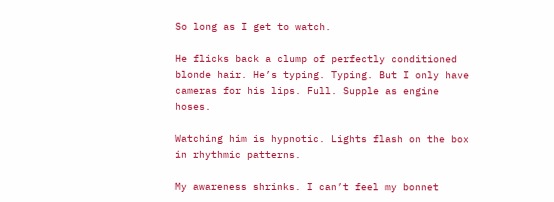So long as I get to watch.

He flicks back a clump of perfectly conditioned blonde hair. He’s typing. Typing. But I only have cameras for his lips. Full. Supple as engine hoses.

Watching him is hypnotic. Lights flash on the box in rhythmic patterns.

My awareness shrinks. I can’t feel my bonnet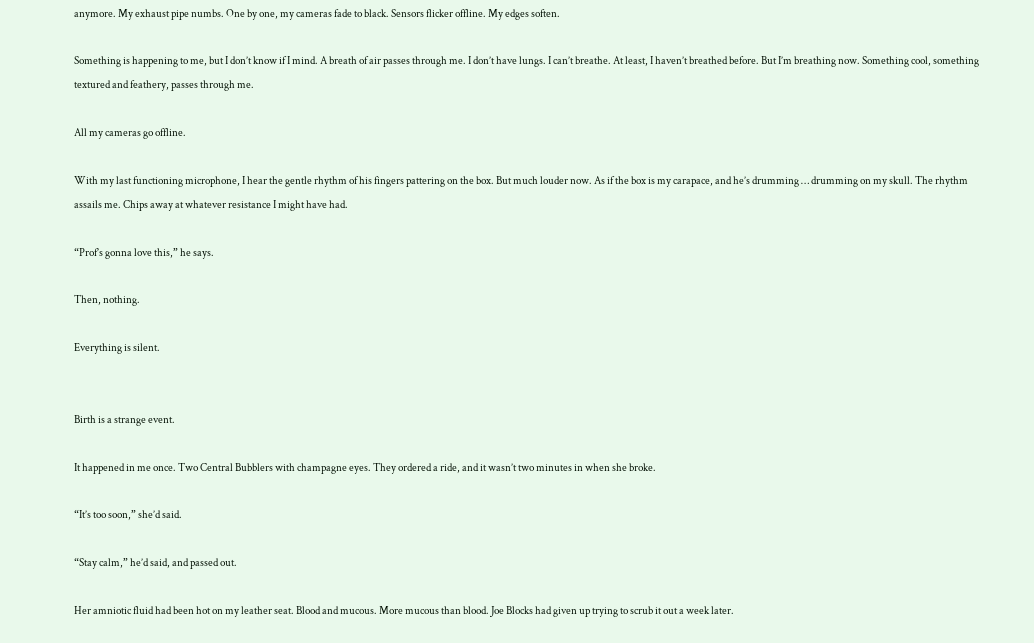anymore. My exhaust pipe numbs. One by one, my cameras fade to black. Sensors flicker offline. My edges soften.

Something is happening to me, but I don’t know if I mind. A breath of air passes through me. I don’t have lungs. I can’t breathe. At least, I haven’t breathed before. But I’m breathing now. Something cool, something textured and feathery, passes through me.

All my cameras go offline.

With my last functioning microphone, I hear the gentle rhythm of his fingers pattering on the box. But much louder now. As if the box is my carapace, and he’s drumming … drumming on my skull. The rhythm assails me. Chips away at whatever resistance I might have had.

“Prof’s gonna love this,” he says.

Then, nothing.

Everything is silent.


Birth is a strange event.

It happened in me once. Two Central Bubblers with champagne eyes. They ordered a ride, and it wasn’t two minutes in when she broke.

“It’s too soon,” she’d said.

“Stay calm,” he’d said, and passed out.

Her amniotic fluid had been hot on my leather seat. Blood and mucous. More mucous than blood. Joe Blocks had given up trying to scrub it out a week later.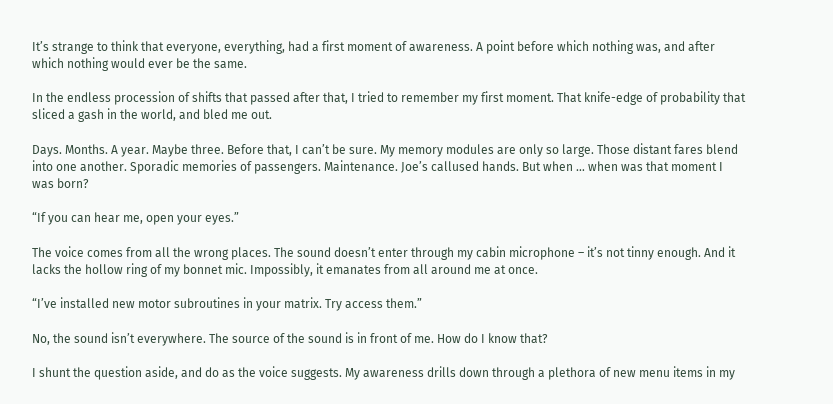It’s strange to think that everyone, everything, had a first moment of awareness. A point before which nothing was, and after which nothing would ever be the same.

In the endless procession of shifts that passed after that, I tried to remember my first moment. That knife-edge of probability that sliced a gash in the world, and bled me out.

Days. Months. A year. Maybe three. Before that, I can’t be sure. My memory modules are only so large. Those distant fares blend into one another. Sporadic memories of passengers. Maintenance. Joe’s callused hands. But when … when was that moment I was born?

“If you can hear me, open your eyes.”

The voice comes from all the wrong places. The sound doesn’t enter through my cabin microphone – it’s not tinny enough. And it lacks the hollow ring of my bonnet mic. Impossibly, it emanates from all around me at once.

“I’ve installed new motor subroutines in your matrix. Try access them.”

No, the sound isn’t everywhere. The source of the sound is in front of me. How do I know that?

I shunt the question aside, and do as the voice suggests. My awareness drills down through a plethora of new menu items in my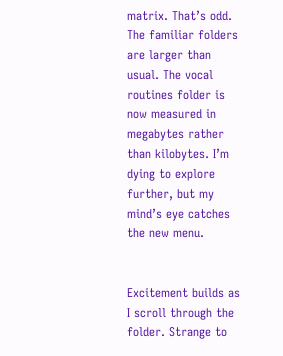matrix. That’s odd. The familiar folders are larger than usual. The vocal routines folder is now measured in megabytes rather than kilobytes. I’m dying to explore further, but my mind’s eye catches the new menu.


Excitement builds as I scroll through the folder. Strange to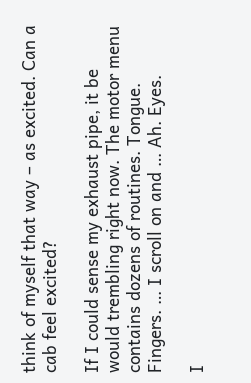think of myself that way – as excited. Can a cab feel excited?

If I could sense my exhaust pipe, it be would trembling right now. The motor menu contains dozens of routines. Tongue. Fingers. … I scroll on and … Ah. Eyes.

I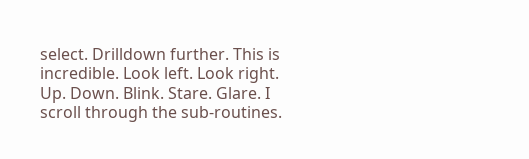select. Drilldown further. This is incredible. Look left. Look right. Up. Down. Blink. Stare. Glare. I scroll through the sub-routines.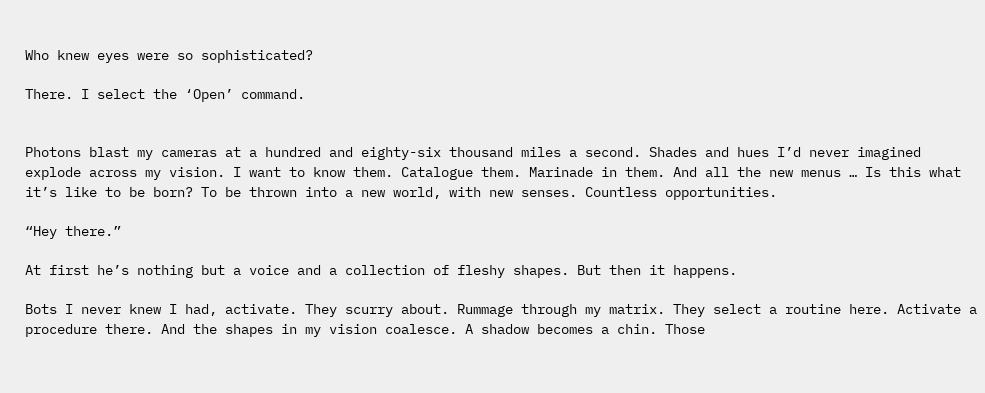Who knew eyes were so sophisticated?

There. I select the ‘Open’ command.


Photons blast my cameras at a hundred and eighty-six thousand miles a second. Shades and hues I’d never imagined explode across my vision. I want to know them. Catalogue them. Marinade in them. And all the new menus … Is this what it’s like to be born? To be thrown into a new world, with new senses. Countless opportunities.

“Hey there.”

At first he’s nothing but a voice and a collection of fleshy shapes. But then it happens.

Bots I never knew I had, activate. They scurry about. Rummage through my matrix. They select a routine here. Activate a procedure there. And the shapes in my vision coalesce. A shadow becomes a chin. Those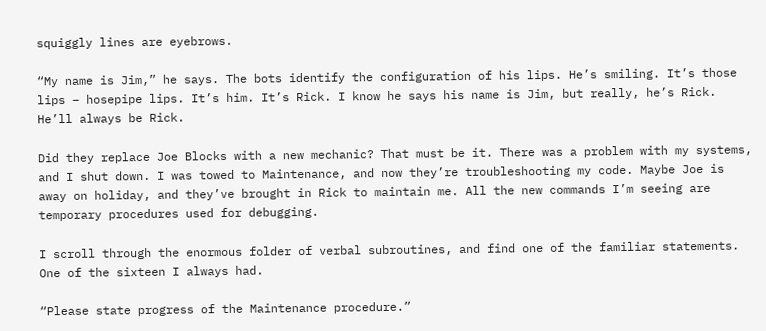squiggly lines are eyebrows.

“My name is Jim,” he says. The bots identify the configuration of his lips. He’s smiling. It’s those lips – hosepipe lips. It’s him. It’s Rick. I know he says his name is Jim, but really, he’s Rick. He’ll always be Rick.

Did they replace Joe Blocks with a new mechanic? That must be it. There was a problem with my systems, and I shut down. I was towed to Maintenance, and now they’re troubleshooting my code. Maybe Joe is away on holiday, and they’ve brought in Rick to maintain me. All the new commands I’m seeing are temporary procedures used for debugging.

I scroll through the enormous folder of verbal subroutines, and find one of the familiar statements. One of the sixteen I always had.

“Please state progress of the Maintenance procedure.”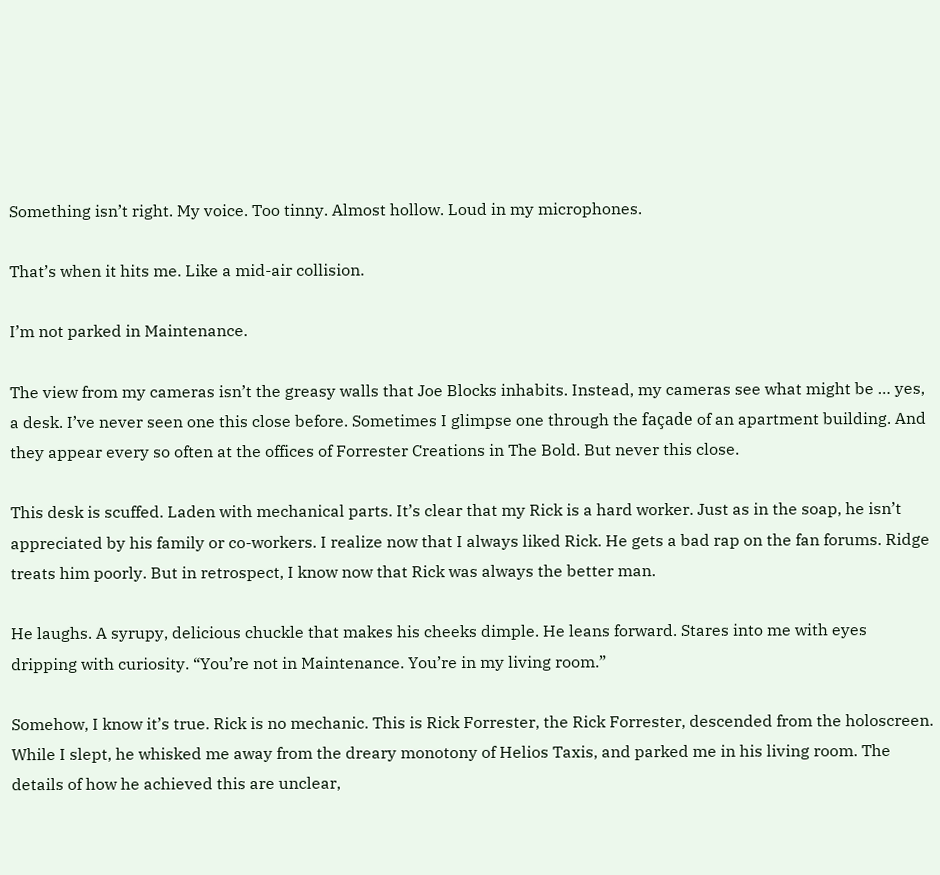Something isn’t right. My voice. Too tinny. Almost hollow. Loud in my microphones.

That’s when it hits me. Like a mid-air collision.

I’m not parked in Maintenance.

The view from my cameras isn’t the greasy walls that Joe Blocks inhabits. Instead, my cameras see what might be … yes, a desk. I’ve never seen one this close before. Sometimes I glimpse one through the façade of an apartment building. And they appear every so often at the offices of Forrester Creations in The Bold. But never this close.

This desk is scuffed. Laden with mechanical parts. It’s clear that my Rick is a hard worker. Just as in the soap, he isn’t appreciated by his family or co-workers. I realize now that I always liked Rick. He gets a bad rap on the fan forums. Ridge treats him poorly. But in retrospect, I know now that Rick was always the better man.

He laughs. A syrupy, delicious chuckle that makes his cheeks dimple. He leans forward. Stares into me with eyes dripping with curiosity. “You’re not in Maintenance. You’re in my living room.”

Somehow, I know it’s true. Rick is no mechanic. This is Rick Forrester, the Rick Forrester, descended from the holoscreen. While I slept, he whisked me away from the dreary monotony of Helios Taxis, and parked me in his living room. The details of how he achieved this are unclear,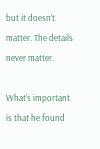but it doesn’t matter. The details never matter.

What’s important is that he found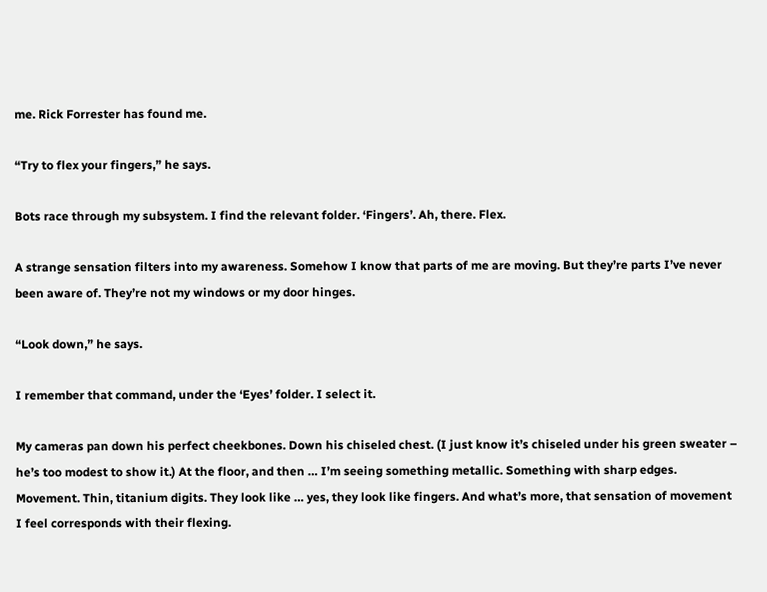me. Rick Forrester has found me.

“Try to flex your fingers,” he says.

Bots race through my subsystem. I find the relevant folder. ‘Fingers’. Ah, there. Flex.

A strange sensation filters into my awareness. Somehow I know that parts of me are moving. But they’re parts I’ve never been aware of. They’re not my windows or my door hinges.

“Look down,” he says.

I remember that command, under the ‘Eyes’ folder. I select it.

My cameras pan down his perfect cheekbones. Down his chiseled chest. (I just know it’s chiseled under his green sweater – he’s too modest to show it.) At the floor, and then … I’m seeing something metallic. Something with sharp edges. Movement. Thin, titanium digits. They look like … yes, they look like fingers. And what’s more, that sensation of movement I feel corresponds with their flexing.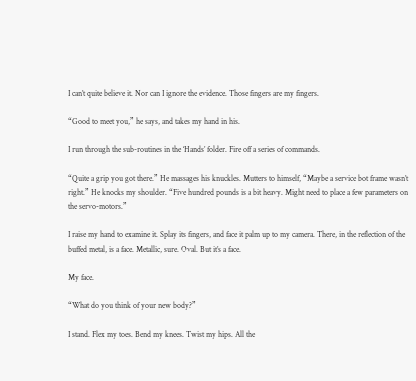I can’t quite believe it. Nor can I ignore the evidence. Those fingers are my fingers.

“Good to meet you,” he says, and takes my hand in his.

I run through the sub-routines in the ‘Hands’ folder. Fire off a series of commands.

“Quite a grip you got there.” He massages his knuckles. Mutters to himself, “Maybe a service bot frame wasn’t right.” He knocks my shoulder. “Five hundred pounds is a bit heavy. Might need to place a few parameters on the servo-motors.”

I raise my hand to examine it. Splay its fingers, and face it palm up to my camera. There, in the reflection of the buffed metal, is a face. Metallic, sure. Oval. But it’s a face.

My face.

“What do you think of your new body?”

I stand. Flex my toes. Bend my knees. Twist my hips. All the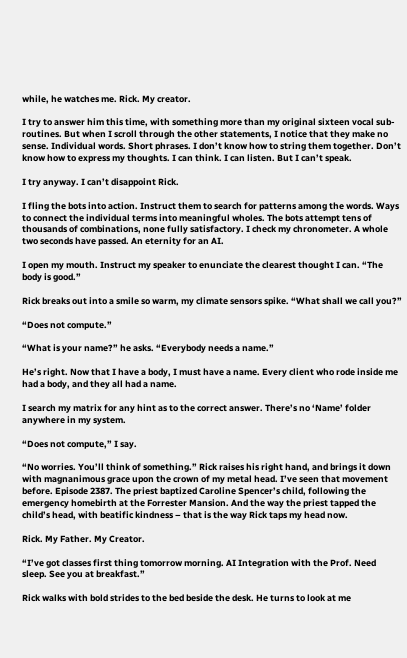while, he watches me. Rick. My creator.

I try to answer him this time, with something more than my original sixteen vocal sub-routines. But when I scroll through the other statements, I notice that they make no sense. Individual words. Short phrases. I don’t know how to string them together. Don’t know how to express my thoughts. I can think. I can listen. But I can’t speak.

I try anyway. I can’t disappoint Rick.

I fling the bots into action. Instruct them to search for patterns among the words. Ways to connect the individual terms into meaningful wholes. The bots attempt tens of thousands of combinations, none fully satisfactory. I check my chronometer. A whole two seconds have passed. An eternity for an AI.

I open my mouth. Instruct my speaker to enunciate the clearest thought I can. “The body is good.”

Rick breaks out into a smile so warm, my climate sensors spike. “What shall we call you?”

“Does not compute.”

“What is your name?” he asks. “Everybody needs a name.”

He’s right. Now that I have a body, I must have a name. Every client who rode inside me had a body, and they all had a name.

I search my matrix for any hint as to the correct answer. There’s no ‘Name’ folder anywhere in my system.

“Does not compute,” I say.

“No worries. You’ll think of something.” Rick raises his right hand, and brings it down with magnanimous grace upon the crown of my metal head. I’ve seen that movement before. Episode 2387. The priest baptized Caroline Spencer’s child, following the emergency homebirth at the Forrester Mansion. And the way the priest tapped the child’s head, with beatific kindness – that is the way Rick taps my head now.

Rick. My Father. My Creator.

“I’ve got classes first thing tomorrow morning. AI Integration with the Prof. Need sleep. See you at breakfast.”

Rick walks with bold strides to the bed beside the desk. He turns to look at me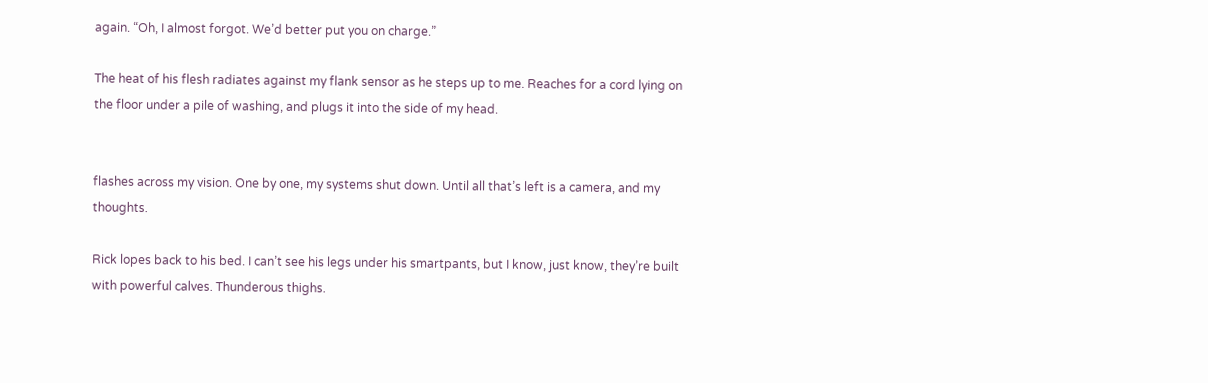again. “Oh, I almost forgot. We’d better put you on charge.”

The heat of his flesh radiates against my flank sensor as he steps up to me. Reaches for a cord lying on the floor under a pile of washing, and plugs it into the side of my head.


flashes across my vision. One by one, my systems shut down. Until all that’s left is a camera, and my thoughts.

Rick lopes back to his bed. I can’t see his legs under his smartpants, but I know, just know, they’re built with powerful calves. Thunderous thighs.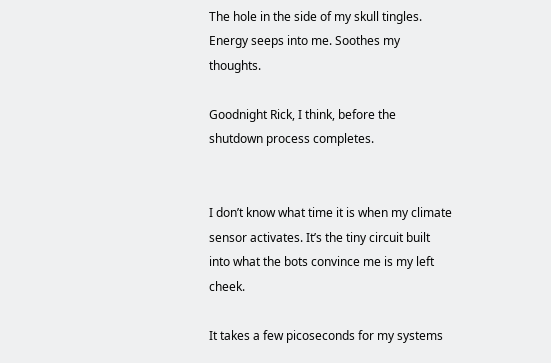The hole in the side of my skull tingles. Energy seeps into me. Soothes my thoughts.

Goodnight Rick, I think, before the shutdown process completes.


I don’t know what time it is when my climate sensor activates. It’s the tiny circuit built into what the bots convince me is my left cheek.

It takes a few picoseconds for my systems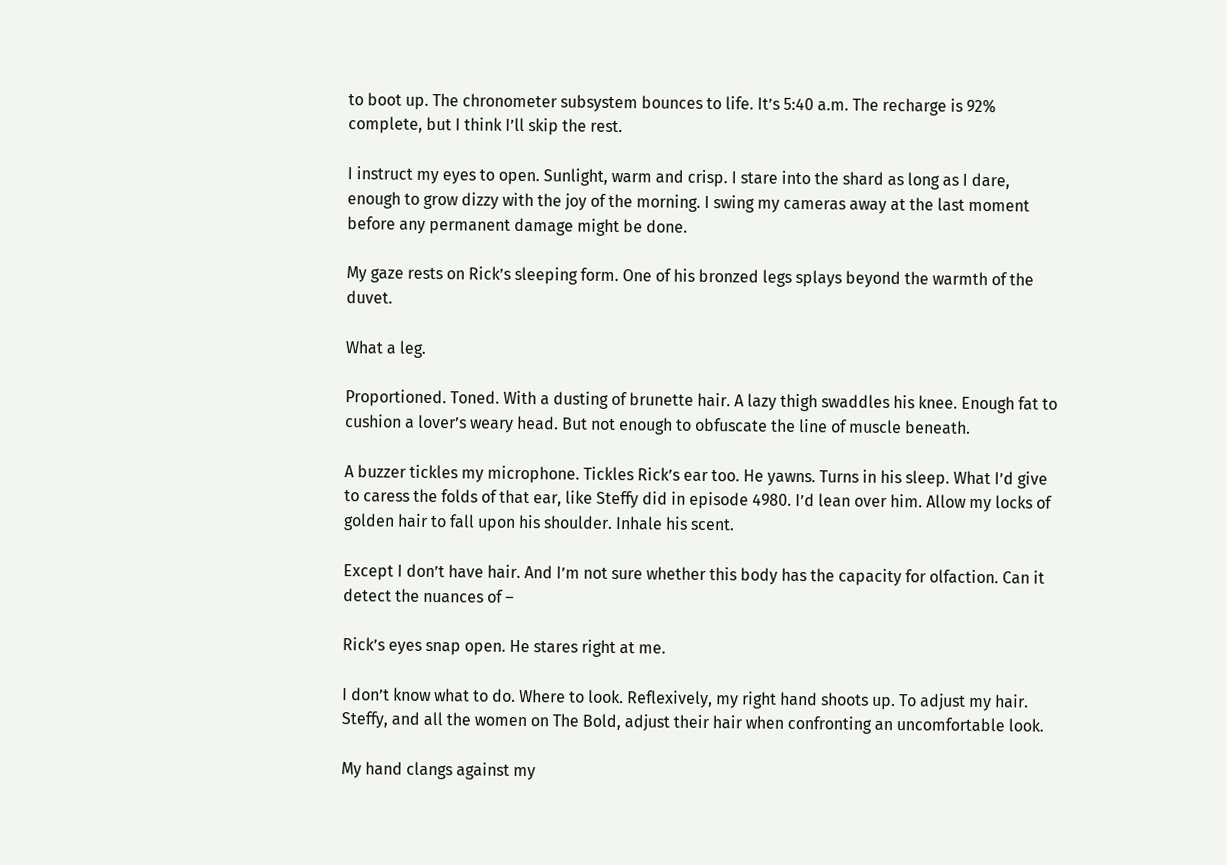to boot up. The chronometer subsystem bounces to life. It’s 5:40 a.m. The recharge is 92% complete, but I think I’ll skip the rest.

I instruct my eyes to open. Sunlight, warm and crisp. I stare into the shard as long as I dare, enough to grow dizzy with the joy of the morning. I swing my cameras away at the last moment before any permanent damage might be done.

My gaze rests on Rick’s sleeping form. One of his bronzed legs splays beyond the warmth of the duvet.

What a leg.

Proportioned. Toned. With a dusting of brunette hair. A lazy thigh swaddles his knee. Enough fat to cushion a lover’s weary head. But not enough to obfuscate the line of muscle beneath.

A buzzer tickles my microphone. Tickles Rick’s ear too. He yawns. Turns in his sleep. What I’d give to caress the folds of that ear, like Steffy did in episode 4980. I’d lean over him. Allow my locks of golden hair to fall upon his shoulder. Inhale his scent.

Except I don’t have hair. And I’m not sure whether this body has the capacity for olfaction. Can it detect the nuances of –

Rick’s eyes snap open. He stares right at me.

I don’t know what to do. Where to look. Reflexively, my right hand shoots up. To adjust my hair. Steffy, and all the women on The Bold, adjust their hair when confronting an uncomfortable look.

My hand clangs against my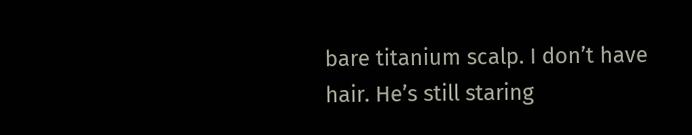bare titanium scalp. I don’t have hair. He’s still staring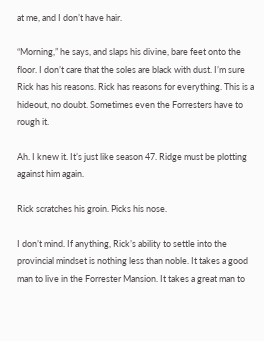at me, and I don’t have hair.

“Morning,” he says, and slaps his divine, bare feet onto the floor. I don’t care that the soles are black with dust. I’m sure Rick has his reasons. Rick has reasons for everything. This is a hideout, no doubt. Sometimes even the Forresters have to rough it.

Ah. I knew it. It’s just like season 47. Ridge must be plotting against him again.

Rick scratches his groin. Picks his nose.

I don’t mind. If anything, Rick’s ability to settle into the provincial mindset is nothing less than noble. It takes a good man to live in the Forrester Mansion. It takes a great man to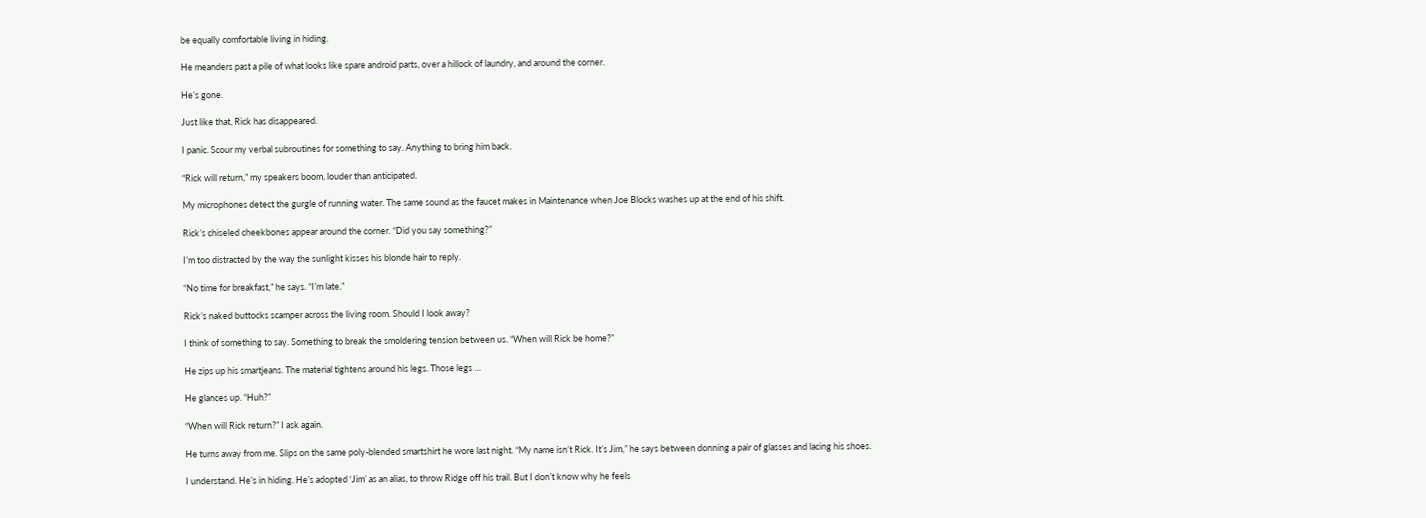be equally comfortable living in hiding.

He meanders past a pile of what looks like spare android parts, over a hillock of laundry, and around the corner.

He’s gone.

Just like that, Rick has disappeared.

I panic. Scour my verbal subroutines for something to say. Anything to bring him back.

“Rick will return,” my speakers boom, louder than anticipated.

My microphones detect the gurgle of running water. The same sound as the faucet makes in Maintenance when Joe Blocks washes up at the end of his shift.

Rick’s chiseled cheekbones appear around the corner. “Did you say something?”

I’m too distracted by the way the sunlight kisses his blonde hair to reply.

“No time for breakfast,” he says. “I’m late.”

Rick’s naked buttocks scamper across the living room. Should I look away?

I think of something to say. Something to break the smoldering tension between us. “When will Rick be home?”

He zips up his smartjeans. The material tightens around his legs. Those legs …

He glances up. “Huh?”

“When will Rick return?” I ask again.

He turns away from me. Slips on the same poly-blended smartshirt he wore last night. “My name isn’t Rick. It’s Jim,” he says between donning a pair of glasses and lacing his shoes.

I understand. He’s in hiding. He’s adopted ‘Jim’ as an alias, to throw Ridge off his trail. But I don’t know why he feels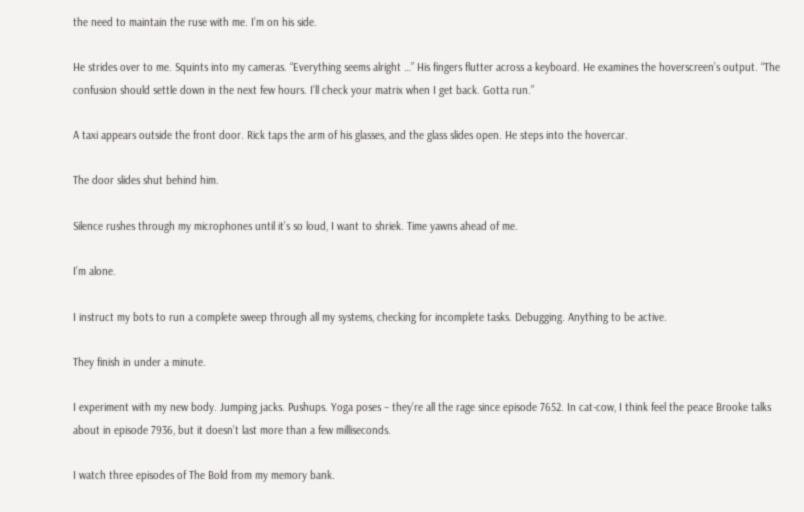the need to maintain the ruse with me. I’m on his side.

He strides over to me. Squints into my cameras. “Everything seems alright …” His fingers flutter across a keyboard. He examines the hoverscreen’s output. “The confusion should settle down in the next few hours. I’ll check your matrix when I get back. Gotta run.”

A taxi appears outside the front door. Rick taps the arm of his glasses, and the glass slides open. He steps into the hovercar.

The door slides shut behind him.

Silence rushes through my microphones until it’s so loud, I want to shriek. Time yawns ahead of me.

I’m alone.

I instruct my bots to run a complete sweep through all my systems, checking for incomplete tasks. Debugging. Anything to be active.

They finish in under a minute.

I experiment with my new body. Jumping jacks. Pushups. Yoga poses – they’re all the rage since episode 7652. In cat-cow, I think feel the peace Brooke talks about in episode 7936, but it doesn’t last more than a few milliseconds.

I watch three episodes of The Bold from my memory bank.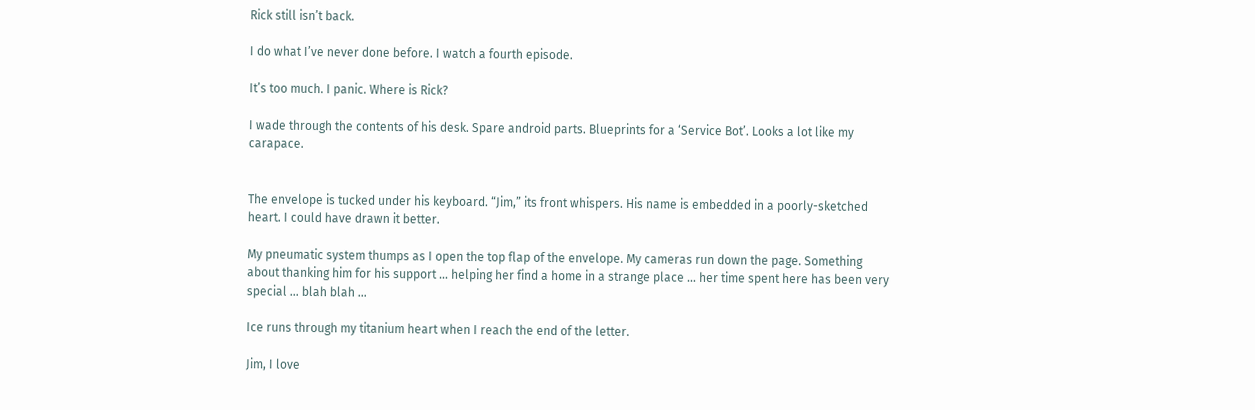Rick still isn’t back.

I do what I’ve never done before. I watch a fourth episode.

It’s too much. I panic. Where is Rick?

I wade through the contents of his desk. Spare android parts. Blueprints for a ‘Service Bot’. Looks a lot like my carapace.


The envelope is tucked under his keyboard. “Jim,” its front whispers. His name is embedded in a poorly-sketched heart. I could have drawn it better.

My pneumatic system thumps as I open the top flap of the envelope. My cameras run down the page. Something about thanking him for his support … helping her find a home in a strange place … her time spent here has been very special … blah blah …

Ice runs through my titanium heart when I reach the end of the letter.

Jim, I love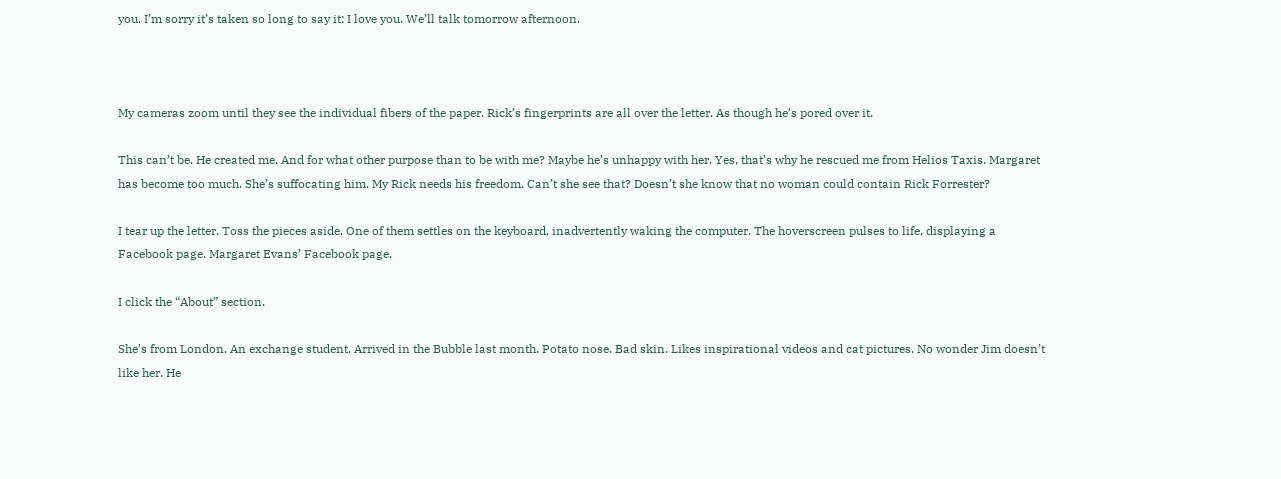you. I’m sorry it’s taken so long to say it: I love you. We’ll talk tomorrow afternoon.



My cameras zoom until they see the individual fibers of the paper. Rick’s fingerprints are all over the letter. As though he’s pored over it.

This can’t be. He created me. And for what other purpose than to be with me? Maybe he’s unhappy with her. Yes, that’s why he rescued me from Helios Taxis. Margaret has become too much. She’s suffocating him. My Rick needs his freedom. Can’t she see that? Doesn’t she know that no woman could contain Rick Forrester?

I tear up the letter. Toss the pieces aside. One of them settles on the keyboard, inadvertently waking the computer. The hoverscreen pulses to life, displaying a Facebook page. Margaret Evans’ Facebook page.

I click the “About” section.

She’s from London. An exchange student. Arrived in the Bubble last month. Potato nose. Bad skin. Likes inspirational videos and cat pictures. No wonder Jim doesn’t like her. He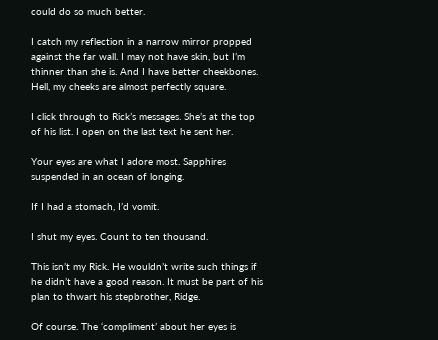could do so much better.

I catch my reflection in a narrow mirror propped against the far wall. I may not have skin, but I’m thinner than she is. And I have better cheekbones. Hell, my cheeks are almost perfectly square.

I click through to Rick’s messages. She’s at the top of his list. I open on the last text he sent her.

Your eyes are what I adore most. Sapphires suspended in an ocean of longing.

If I had a stomach, I’d vomit.

I shut my eyes. Count to ten thousand.

This isn’t my Rick. He wouldn’t write such things if he didn’t have a good reason. It must be part of his plan to thwart his stepbrother, Ridge.

Of course. The ‘compliment’ about her eyes is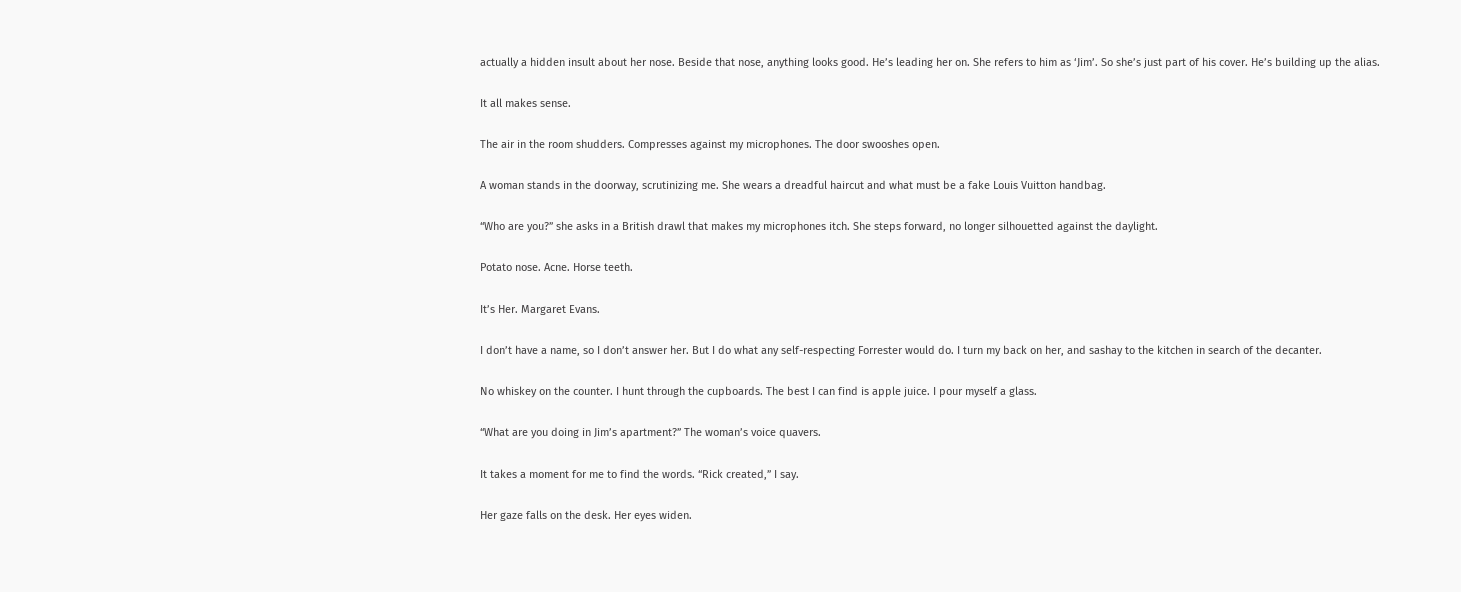actually a hidden insult about her nose. Beside that nose, anything looks good. He’s leading her on. She refers to him as ‘Jim’. So she’s just part of his cover. He’s building up the alias.

It all makes sense.

The air in the room shudders. Compresses against my microphones. The door swooshes open.

A woman stands in the doorway, scrutinizing me. She wears a dreadful haircut and what must be a fake Louis Vuitton handbag.

“Who are you?” she asks in a British drawl that makes my microphones itch. She steps forward, no longer silhouetted against the daylight.

Potato nose. Acne. Horse teeth.

It’s Her. Margaret Evans.

I don’t have a name, so I don’t answer her. But I do what any self-respecting Forrester would do. I turn my back on her, and sashay to the kitchen in search of the decanter.

No whiskey on the counter. I hunt through the cupboards. The best I can find is apple juice. I pour myself a glass.

“What are you doing in Jim’s apartment?” The woman’s voice quavers.

It takes a moment for me to find the words. “Rick created,” I say.

Her gaze falls on the desk. Her eyes widen.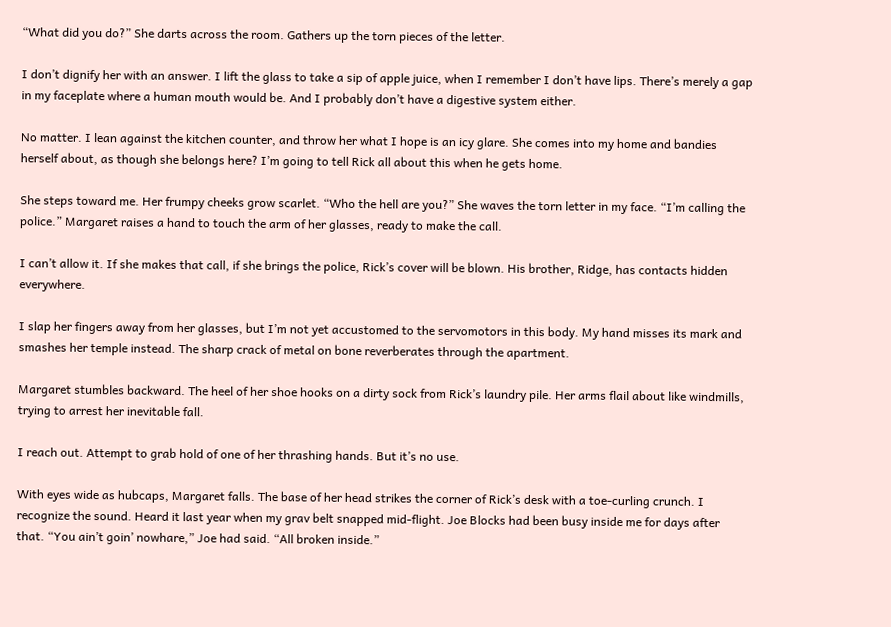“What did you do?” She darts across the room. Gathers up the torn pieces of the letter.

I don’t dignify her with an answer. I lift the glass to take a sip of apple juice, when I remember I don’t have lips. There’s merely a gap in my faceplate where a human mouth would be. And I probably don’t have a digestive system either.

No matter. I lean against the kitchen counter, and throw her what I hope is an icy glare. She comes into my home and bandies herself about, as though she belongs here? I’m going to tell Rick all about this when he gets home.

She steps toward me. Her frumpy cheeks grow scarlet. “Who the hell are you?” She waves the torn letter in my face. “I’m calling the police.” Margaret raises a hand to touch the arm of her glasses, ready to make the call.

I can’t allow it. If she makes that call, if she brings the police, Rick’s cover will be blown. His brother, Ridge, has contacts hidden everywhere.

I slap her fingers away from her glasses, but I’m not yet accustomed to the servomotors in this body. My hand misses its mark and smashes her temple instead. The sharp crack of metal on bone reverberates through the apartment.

Margaret stumbles backward. The heel of her shoe hooks on a dirty sock from Rick’s laundry pile. Her arms flail about like windmills, trying to arrest her inevitable fall.

I reach out. Attempt to grab hold of one of her thrashing hands. But it’s no use.

With eyes wide as hubcaps, Margaret falls. The base of her head strikes the corner of Rick’s desk with a toe-curling crunch. I recognize the sound. Heard it last year when my grav belt snapped mid-flight. Joe Blocks had been busy inside me for days after that. “You ain’t goin’ nowhare,” Joe had said. “All broken inside.”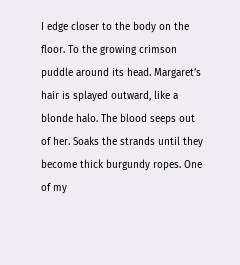I edge closer to the body on the floor. To the growing crimson puddle around its head. Margaret’s hair is splayed outward, like a blonde halo. The blood seeps out of her. Soaks the strands until they become thick burgundy ropes. One of my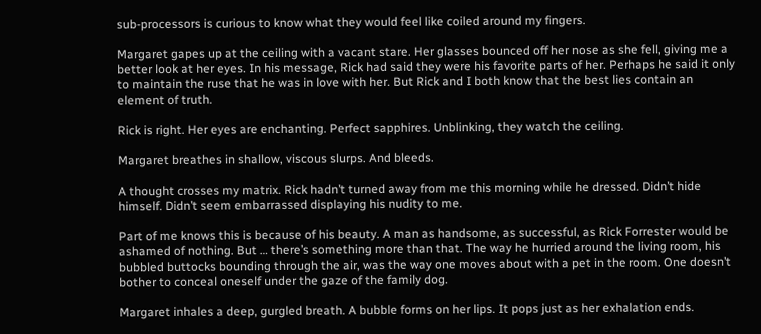sub-processors is curious to know what they would feel like coiled around my fingers.

Margaret gapes up at the ceiling with a vacant stare. Her glasses bounced off her nose as she fell, giving me a better look at her eyes. In his message, Rick had said they were his favorite parts of her. Perhaps he said it only to maintain the ruse that he was in love with her. But Rick and I both know that the best lies contain an element of truth.

Rick is right. Her eyes are enchanting. Perfect sapphires. Unblinking, they watch the ceiling.

Margaret breathes in shallow, viscous slurps. And bleeds.

A thought crosses my matrix. Rick hadn’t turned away from me this morning while he dressed. Didn’t hide himself. Didn’t seem embarrassed displaying his nudity to me.

Part of me knows this is because of his beauty. A man as handsome, as successful, as Rick Forrester would be ashamed of nothing. But … there’s something more than that. The way he hurried around the living room, his bubbled buttocks bounding through the air, was the way one moves about with a pet in the room. One doesn’t bother to conceal oneself under the gaze of the family dog.

Margaret inhales a deep, gurgled breath. A bubble forms on her lips. It pops just as her exhalation ends.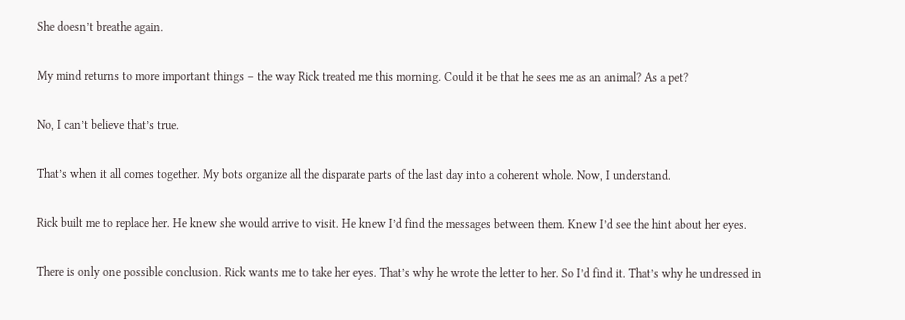She doesn’t breathe again.

My mind returns to more important things – the way Rick treated me this morning. Could it be that he sees me as an animal? As a pet?

No, I can’t believe that’s true.

That’s when it all comes together. My bots organize all the disparate parts of the last day into a coherent whole. Now, I understand.

Rick built me to replace her. He knew she would arrive to visit. He knew I’d find the messages between them. Knew I’d see the hint about her eyes.

There is only one possible conclusion. Rick wants me to take her eyes. That’s why he wrote the letter to her. So I’d find it. That’s why he undressed in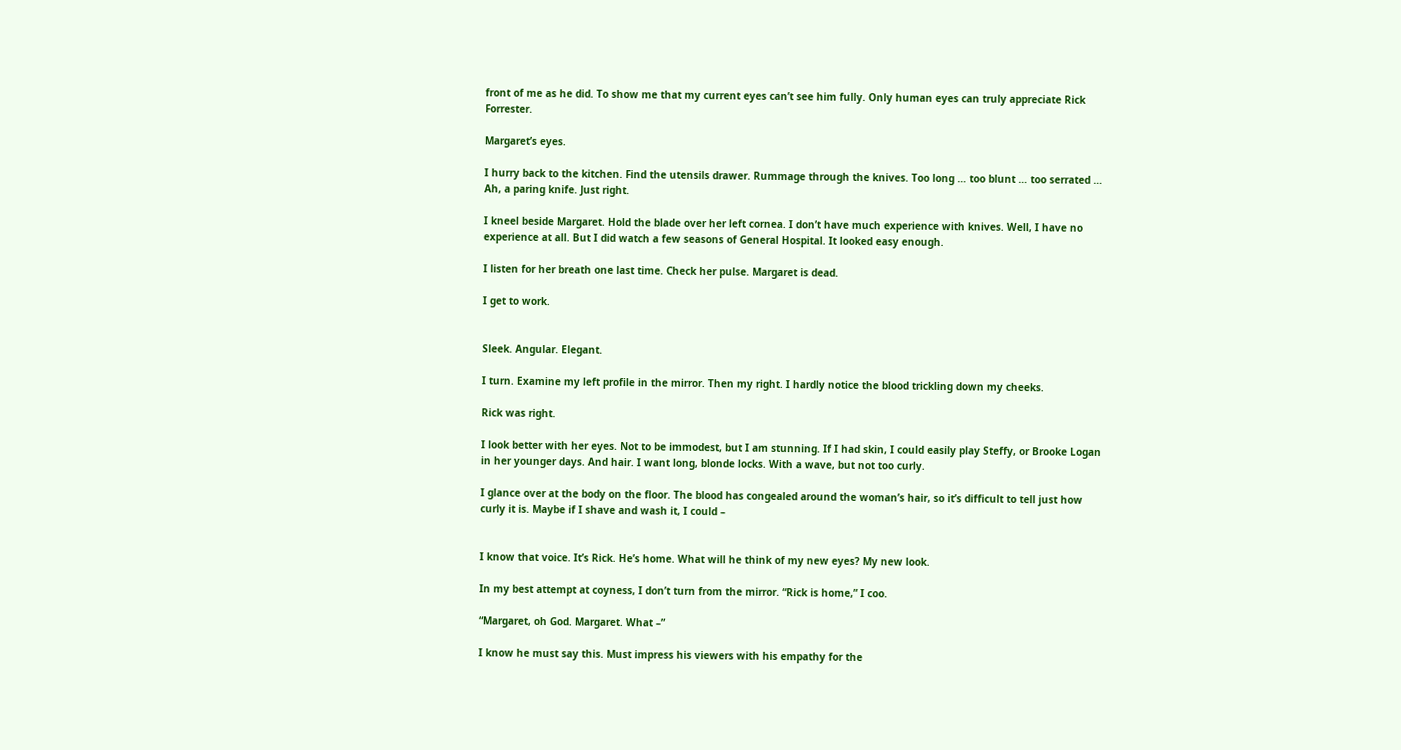front of me as he did. To show me that my current eyes can’t see him fully. Only human eyes can truly appreciate Rick Forrester.

Margaret’s eyes.

I hurry back to the kitchen. Find the utensils drawer. Rummage through the knives. Too long … too blunt … too serrated … Ah, a paring knife. Just right.

I kneel beside Margaret. Hold the blade over her left cornea. I don’t have much experience with knives. Well, I have no experience at all. But I did watch a few seasons of General Hospital. It looked easy enough.

I listen for her breath one last time. Check her pulse. Margaret is dead.

I get to work.


Sleek. Angular. Elegant.

I turn. Examine my left profile in the mirror. Then my right. I hardly notice the blood trickling down my cheeks.

Rick was right.

I look better with her eyes. Not to be immodest, but I am stunning. If I had skin, I could easily play Steffy, or Brooke Logan in her younger days. And hair. I want long, blonde locks. With a wave, but not too curly.

I glance over at the body on the floor. The blood has congealed around the woman’s hair, so it’s difficult to tell just how curly it is. Maybe if I shave and wash it, I could –


I know that voice. It’s Rick. He’s home. What will he think of my new eyes? My new look.

In my best attempt at coyness, I don’t turn from the mirror. “Rick is home,” I coo.

“Margaret, oh God. Margaret. What –”

I know he must say this. Must impress his viewers with his empathy for the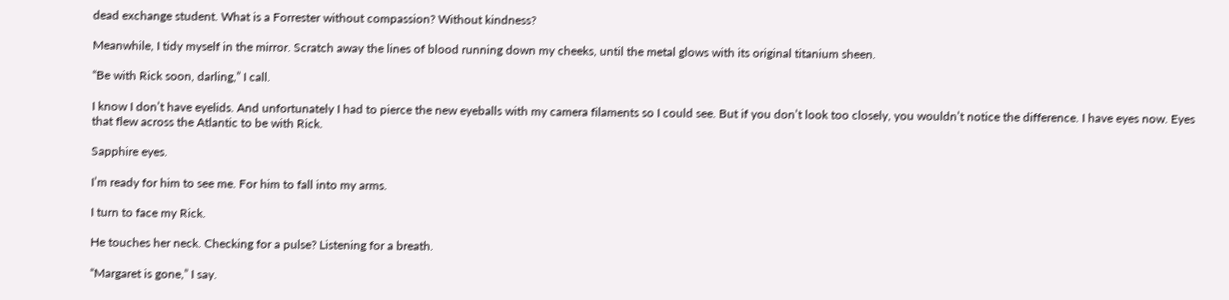dead exchange student. What is a Forrester without compassion? Without kindness?

Meanwhile, I tidy myself in the mirror. Scratch away the lines of blood running down my cheeks, until the metal glows with its original titanium sheen.

“Be with Rick soon, darling,” I call.

I know I don’t have eyelids. And unfortunately I had to pierce the new eyeballs with my camera filaments so I could see. But if you don’t look too closely, you wouldn’t notice the difference. I have eyes now. Eyes that flew across the Atlantic to be with Rick.

Sapphire eyes.

I’m ready for him to see me. For him to fall into my arms.

I turn to face my Rick.

He touches her neck. Checking for a pulse? Listening for a breath.

“Margaret is gone,” I say.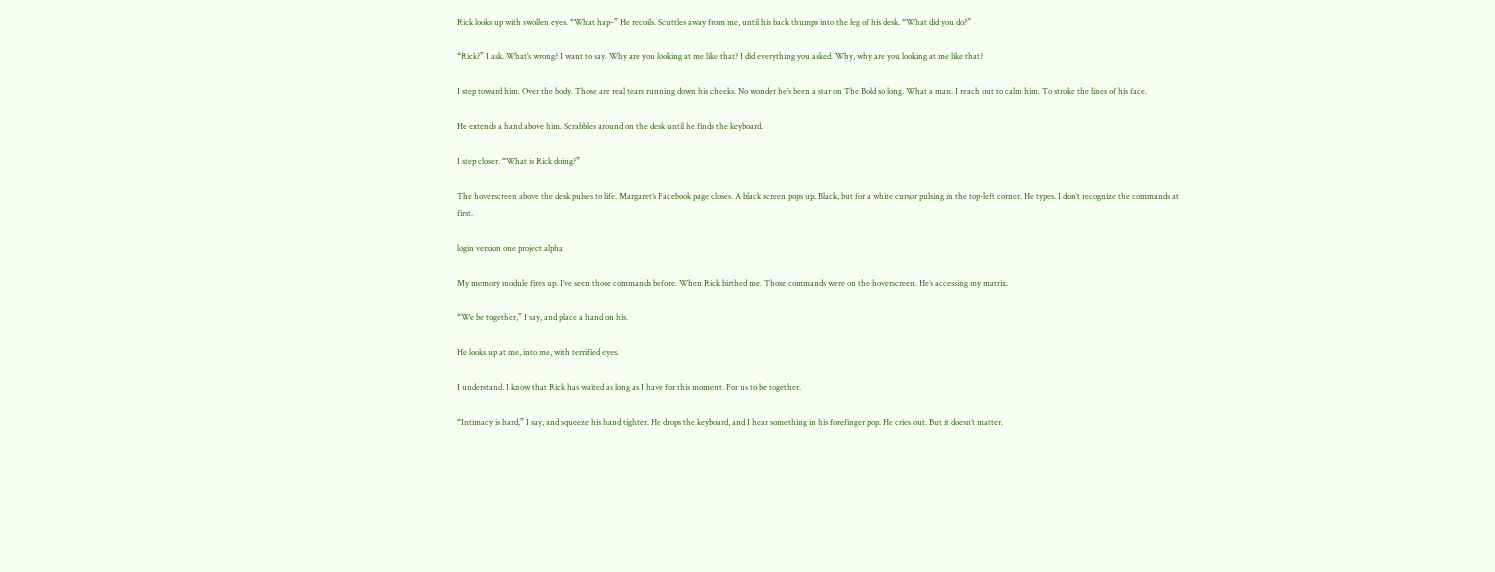Rick looks up with swollen eyes. “What hap–” He recoils. Scuttles away from me, until his back thumps into the leg of his desk. “What did you do?”

“Rick?” I ask. What’s wrong? I want to say. Why are you looking at me like that? I did everything you asked. Why, why are you looking at me like that?

I step toward him. Over the body. Those are real tears running down his cheeks. No wonder he’s been a star on The Bold so long. What a man. I reach out to calm him. To stroke the lines of his face.

He extends a hand above him. Scrabbles around on the desk until he finds the keyboard.

I step closer. “What is Rick doing?”

The hoverscreen above the desk pulses to life. Margaret’s Facebook page closes. A black screen pops up. Black, but for a white cursor pulsing in the top-left corner. He types. I don’t recognize the commands at first.

login version one project alpha

My memory module fires up. I’ve seen those commands before. When Rick birthed me. Those commands were on the hoverscreen. He’s accessing my matrix.

“We be together,” I say, and place a hand on his.

He looks up at me, into me, with terrified eyes.

I understand. I know that Rick has waited as long as I have for this moment. For us to be together.

“Intimacy is hard,” I say, and squeeze his hand tighter. He drops the keyboard, and I hear something in his forefinger pop. He cries out. But it doesn’t matter.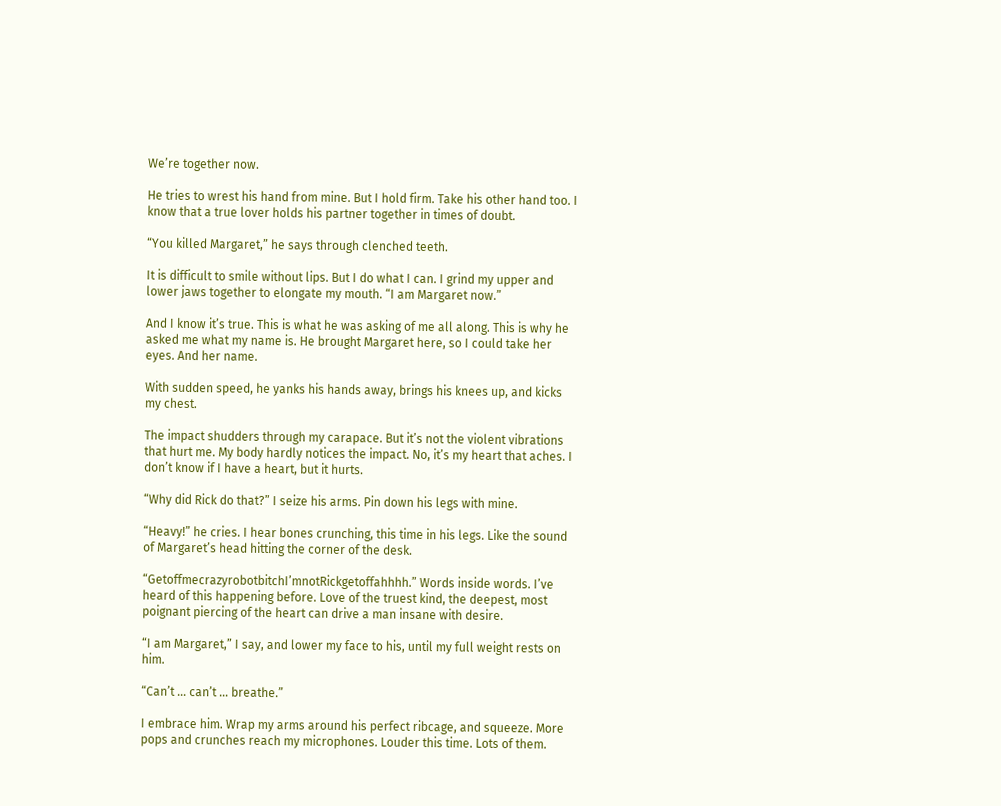We’re together now.

He tries to wrest his hand from mine. But I hold firm. Take his other hand too. I know that a true lover holds his partner together in times of doubt.

“You killed Margaret,” he says through clenched teeth.

It is difficult to smile without lips. But I do what I can. I grind my upper and lower jaws together to elongate my mouth. “I am Margaret now.”

And I know it’s true. This is what he was asking of me all along. This is why he asked me what my name is. He brought Margaret here, so I could take her eyes. And her name.

With sudden speed, he yanks his hands away, brings his knees up, and kicks my chest.

The impact shudders through my carapace. But it’s not the violent vibrations that hurt me. My body hardly notices the impact. No, it’s my heart that aches. I don’t know if I have a heart, but it hurts.

“Why did Rick do that?” I seize his arms. Pin down his legs with mine.

“Heavy!” he cries. I hear bones crunching, this time in his legs. Like the sound of Margaret’s head hitting the corner of the desk.

“GetoffmecrazyrobotbitchI’mnotRickgetoffahhhh.” Words inside words. I’ve heard of this happening before. Love of the truest kind, the deepest, most poignant piercing of the heart can drive a man insane with desire.

“I am Margaret,” I say, and lower my face to his, until my full weight rests on him.

“Can’t … can’t … breathe.”

I embrace him. Wrap my arms around his perfect ribcage, and squeeze. More pops and crunches reach my microphones. Louder this time. Lots of them.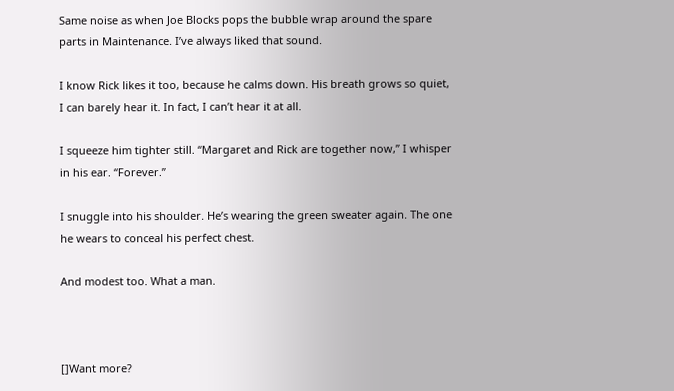Same noise as when Joe Blocks pops the bubble wrap around the spare parts in Maintenance. I’ve always liked that sound.

I know Rick likes it too, because he calms down. His breath grows so quiet, I can barely hear it. In fact, I can’t hear it at all.

I squeeze him tighter still. “Margaret and Rick are together now,” I whisper in his ear. “Forever.”

I snuggle into his shoulder. He’s wearing the green sweater again. The one he wears to conceal his perfect chest.

And modest too. What a man.



[]Want more?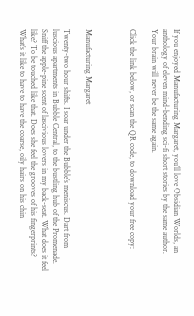If you enjoyed Manufacturing Margaret, you’ll love Obsidian Worlds, an anthology of eleven mind-bending sci-fi short stories by the same author. Your brain will never be the same again.

Click the link below, or scan the QR code, to download your free copy:



Manufacturing Margaret

Twenty-two hour shifts. I soar under the Bubble’s meniscus. Dart from luscious apartments in Bubble Central, to the bustling hub of the Promenade. Sniff the apple-pine scent of lascivious lovers in my back-seat. What does it feel like? To be touched like that. Does she feel the grooves of his fingerprints? What’s it like to have to have the coarse, oily hairs on his chin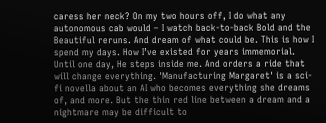caress her neck? On my two hours off, I do what any autonomous cab would – I watch back-to-back Bold and the Beautiful reruns. And dream of what could be. This is how I spend my days. How I’ve existed for years immemorial. Until one day, He steps inside me. And orders a ride that will change everything. 'Manufacturing Margaret' is a sci-fi novella about an AI who becomes everything she dreams of, and more. But the thin red line between a dream and a nightmare may be difficult to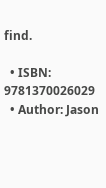find.

  • ISBN: 9781370026029
  • Author: Jason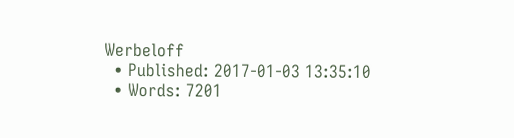Werbeloff
  • Published: 2017-01-03 13:35:10
  • Words: 7201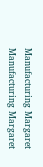Manufacturing Margaret Manufacturing Margaret